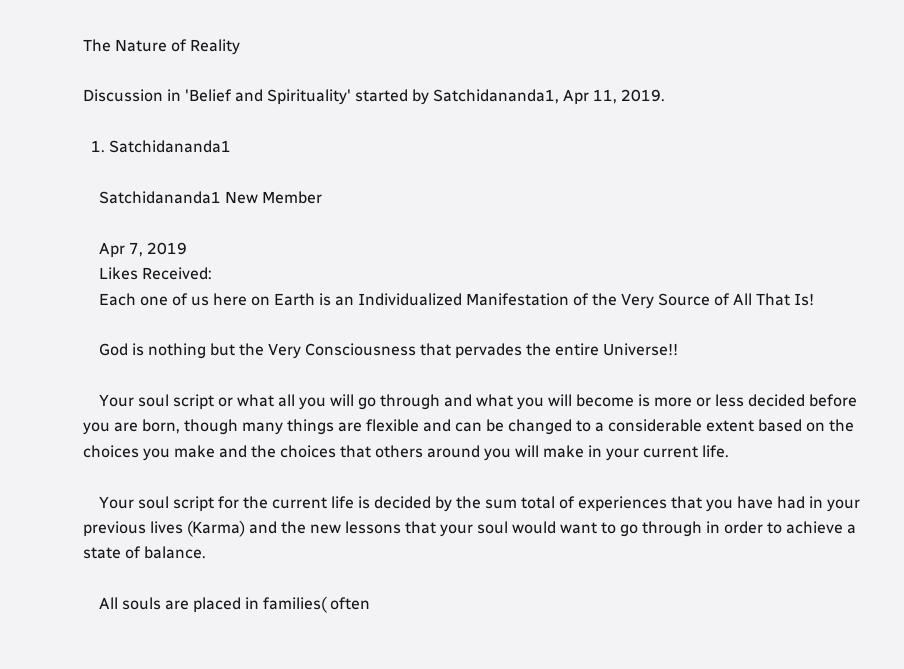The Nature of Reality

Discussion in 'Belief and Spirituality' started by Satchidananda1, Apr 11, 2019.

  1. Satchidananda1

    Satchidananda1 New Member

    Apr 7, 2019
    Likes Received:
    Each one of us here on Earth is an Individualized Manifestation of the Very Source of All That Is!

    God is nothing but the Very Consciousness that pervades the entire Universe!!

    Your soul script or what all you will go through and what you will become is more or less decided before you are born, though many things are flexible and can be changed to a considerable extent based on the choices you make and the choices that others around you will make in your current life.

    Your soul script for the current life is decided by the sum total of experiences that you have had in your previous lives (Karma) and the new lessons that your soul would want to go through in order to achieve a state of balance.

    All souls are placed in families( often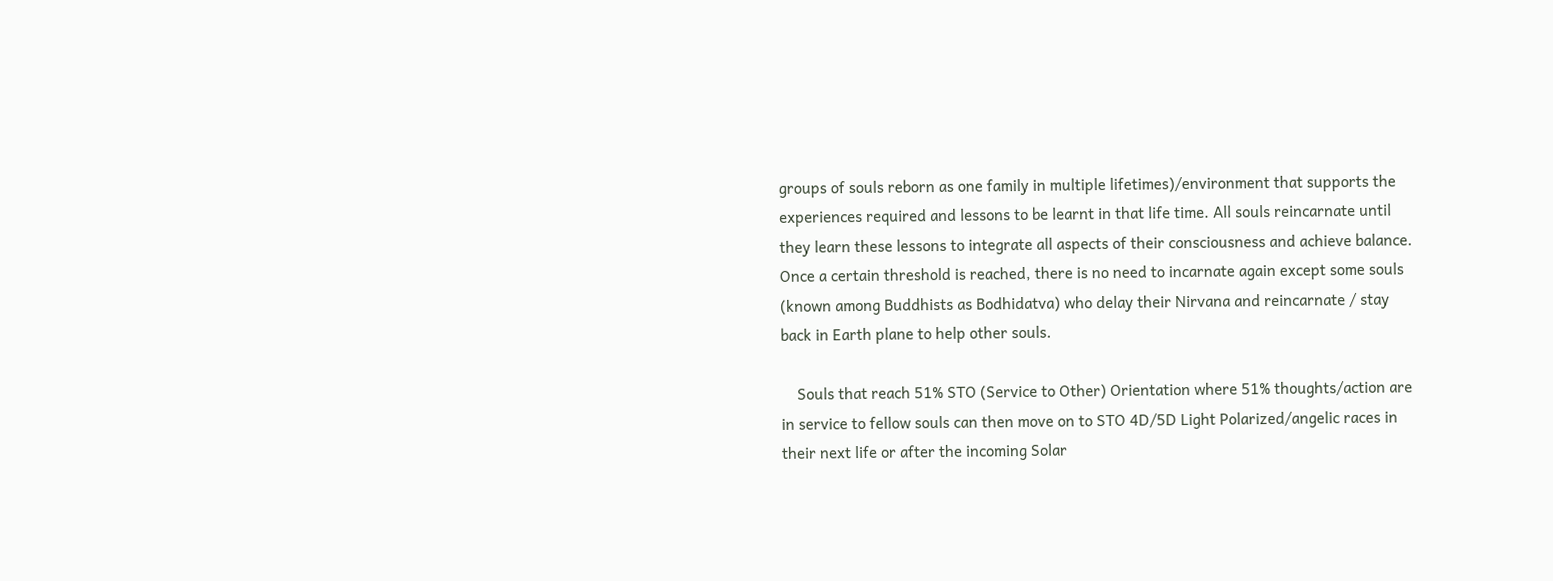groups of souls reborn as one family in multiple lifetimes)/environment that supports the experiences required and lessons to be learnt in that life time. All souls reincarnate until they learn these lessons to integrate all aspects of their consciousness and achieve balance. Once a certain threshold is reached, there is no need to incarnate again except some souls (known among Buddhists as Bodhidatva) who delay their Nirvana and reincarnate / stay back in Earth plane to help other souls.

    Souls that reach 51% STO (Service to Other) Orientation where 51% thoughts/action are in service to fellow souls can then move on to STO 4D/5D Light Polarized/angelic races in their next life or after the incoming Solar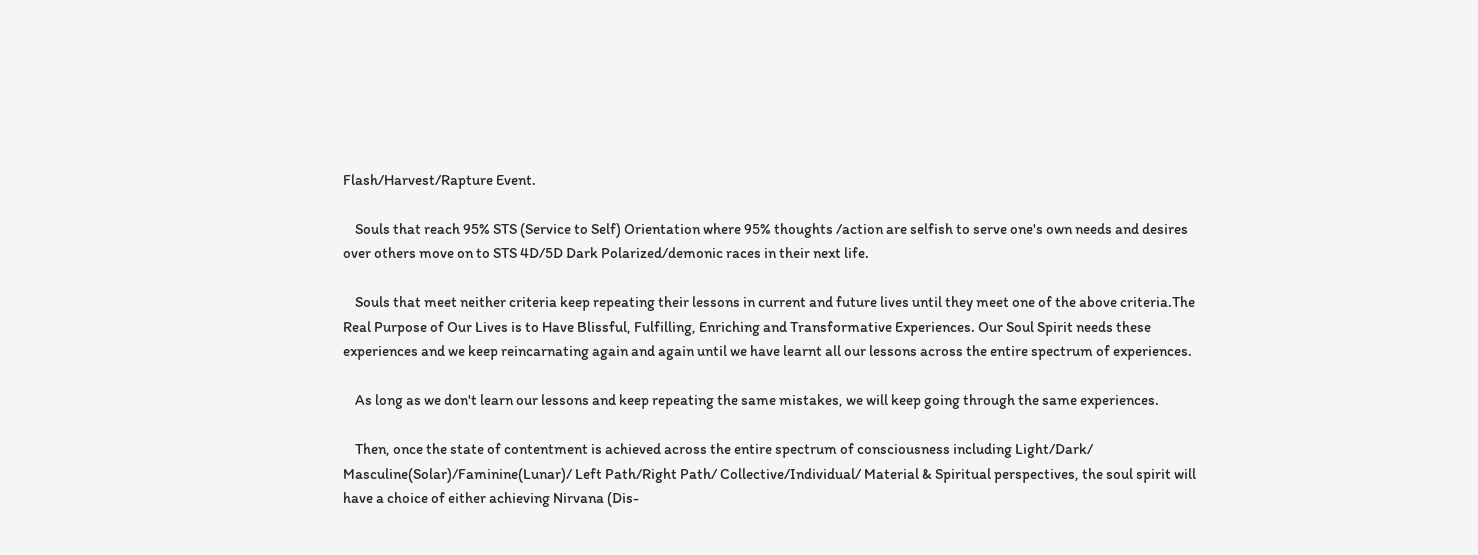Flash/Harvest/Rapture Event.

    Souls that reach 95% STS (Service to Self) Orientation where 95% thoughts /action are selfish to serve one's own needs and desires over others move on to STS 4D/5D Dark Polarized/demonic races in their next life.

    Souls that meet neither criteria keep repeating their lessons in current and future lives until they meet one of the above criteria.The Real Purpose of Our Lives is to Have Blissful, Fulfilling, Enriching and Transformative Experiences. Our Soul Spirit needs these experiences and we keep reincarnating again and again until we have learnt all our lessons across the entire spectrum of experiences.

    As long as we don't learn our lessons and keep repeating the same mistakes, we will keep going through the same experiences.

    Then, once the state of contentment is achieved across the entire spectrum of consciousness including Light/Dark/ Masculine(Solar)/Faminine(Lunar)/ Left Path/Right Path/ Collective/Individual/ Material & Spiritual perspectives, the soul spirit will have a choice of either achieving Nirvana (Dis-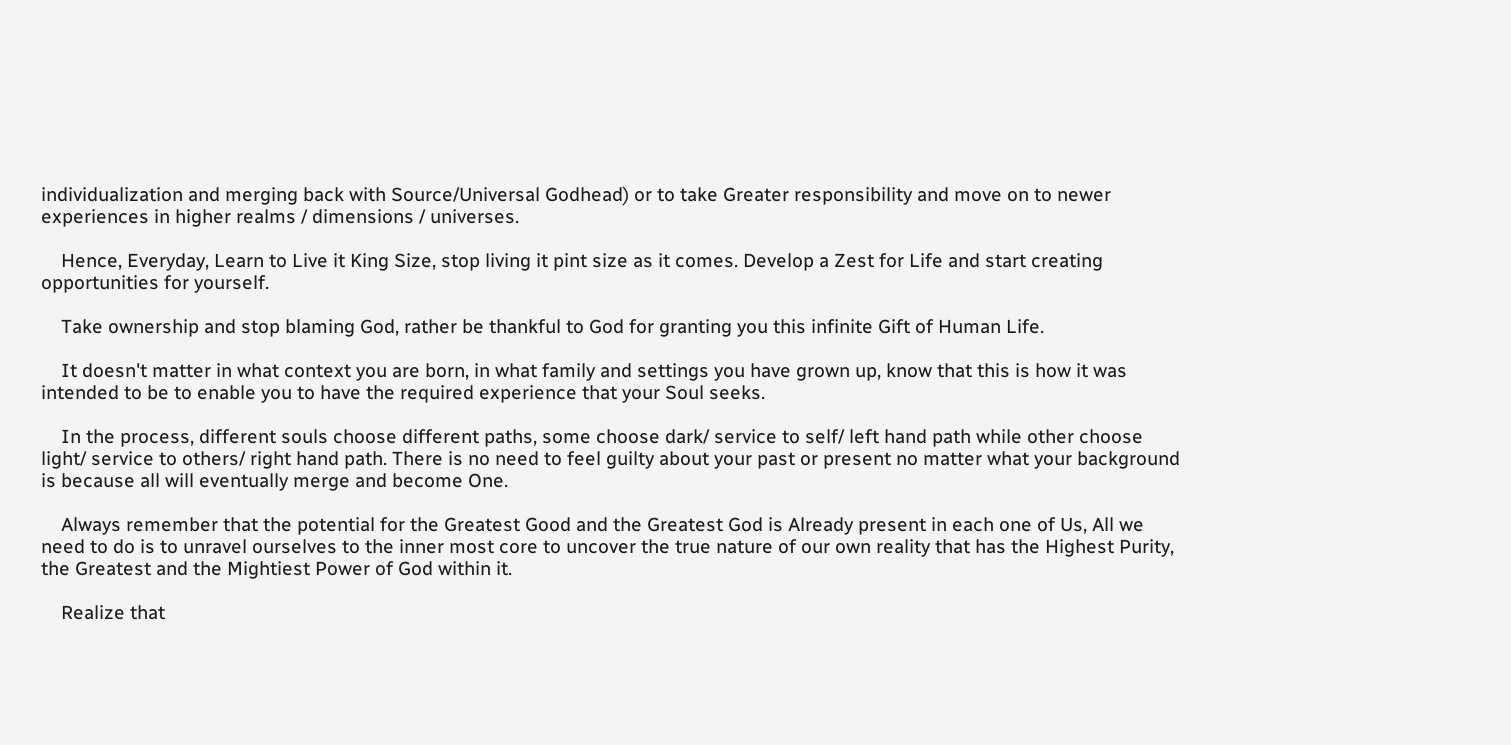individualization and merging back with Source/Universal Godhead) or to take Greater responsibility and move on to newer experiences in higher realms / dimensions / universes.

    Hence, Everyday, Learn to Live it King Size, stop living it pint size as it comes. Develop a Zest for Life and start creating opportunities for yourself.

    Take ownership and stop blaming God, rather be thankful to God for granting you this infinite Gift of Human Life.

    It doesn't matter in what context you are born, in what family and settings you have grown up, know that this is how it was intended to be to enable you to have the required experience that your Soul seeks.

    In the process, different souls choose different paths, some choose dark/ service to self/ left hand path while other choose light/ service to others/ right hand path. There is no need to feel guilty about your past or present no matter what your background is because all will eventually merge and become One.

    Always remember that the potential for the Greatest Good and the Greatest God is Already present in each one of Us, All we need to do is to unravel ourselves to the inner most core to uncover the true nature of our own reality that has the Highest Purity, the Greatest and the Mightiest Power of God within it.

    Realize that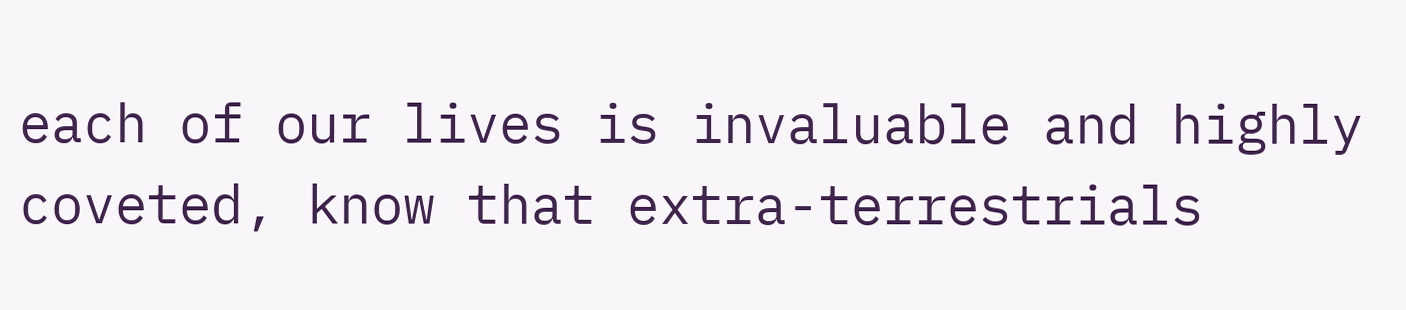each of our lives is invaluable and highly coveted, know that extra-terrestrials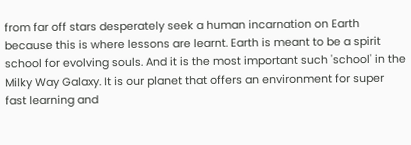from far off stars desperately seek a human incarnation on Earth because this is where lessons are learnt. Earth is meant to be a spirit school for evolving souls. And it is the most important such 'school' in the Milky Way Galaxy. It is our planet that offers an environment for super fast learning and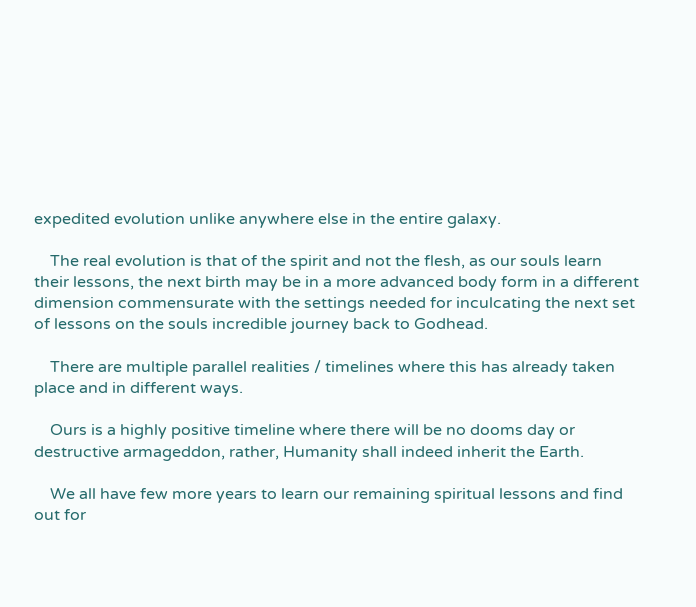expedited evolution unlike anywhere else in the entire galaxy.

    The real evolution is that of the spirit and not the flesh, as our souls learn their lessons, the next birth may be in a more advanced body form in a different dimension commensurate with the settings needed for inculcating the next set of lessons on the souls incredible journey back to Godhead.

    There are multiple parallel realities / timelines where this has already taken place and in different ways.

    Ours is a highly positive timeline where there will be no dooms day or destructive armageddon, rather, Humanity shall indeed inherit the Earth.

    We all have few more years to learn our remaining spiritual lessons and find out for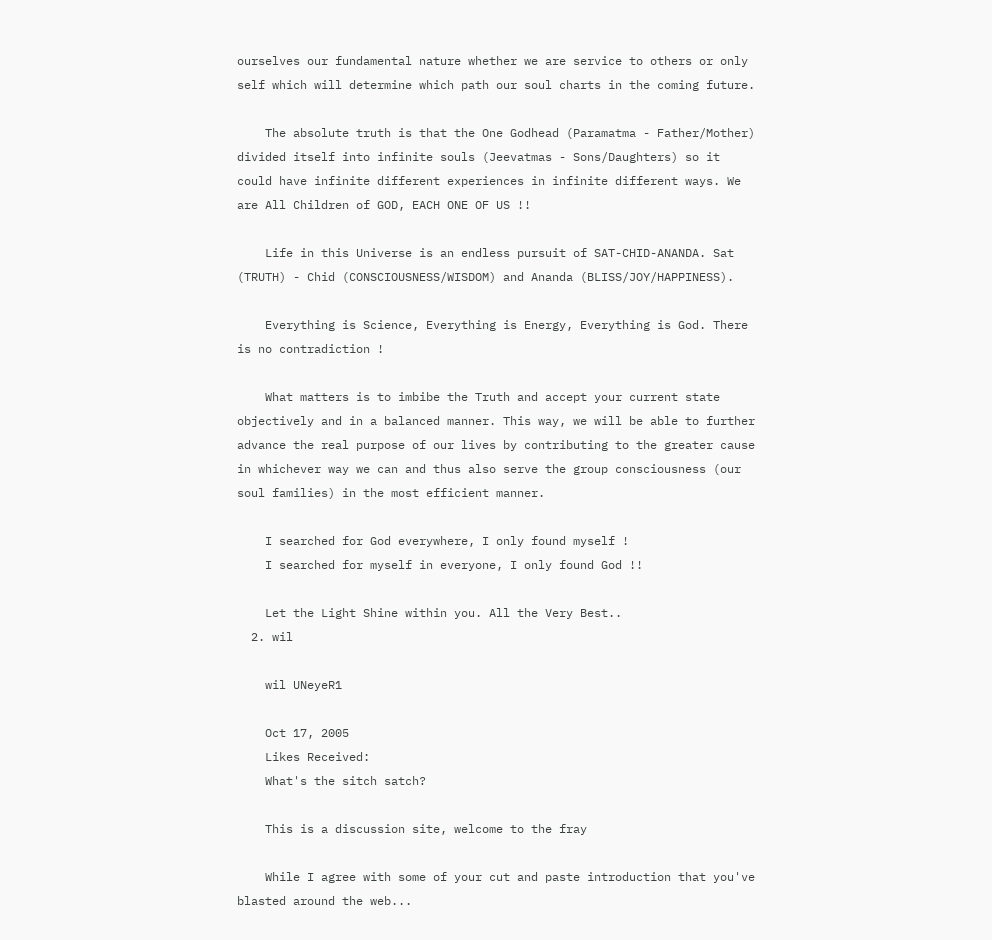ourselves our fundamental nature whether we are service to others or only self which will determine which path our soul charts in the coming future.

    The absolute truth is that the One Godhead (Paramatma - Father/Mother) divided itself into infinite souls (Jeevatmas - Sons/Daughters) so it could have infinite different experiences in infinite different ways. We are All Children of GOD, EACH ONE OF US !!

    Life in this Universe is an endless pursuit of SAT-CHID-ANANDA. Sat (TRUTH) - Chid (CONSCIOUSNESS/WISDOM) and Ananda (BLISS/JOY/HAPPINESS).

    Everything is Science, Everything is Energy, Everything is God. There is no contradiction !

    What matters is to imbibe the Truth and accept your current state objectively and in a balanced manner. This way, we will be able to further advance the real purpose of our lives by contributing to the greater cause in whichever way we can and thus also serve the group consciousness (our soul families) in the most efficient manner.

    I searched for God everywhere, I only found myself !
    I searched for myself in everyone, I only found God !!

    Let the Light Shine within you. All the Very Best..
  2. wil

    wil UNeyeR1

    Oct 17, 2005
    Likes Received:
    What's the sitch satch?

    This is a discussion site, welcome to the fray

    While I agree with some of your cut and paste introduction that you've blasted around the web...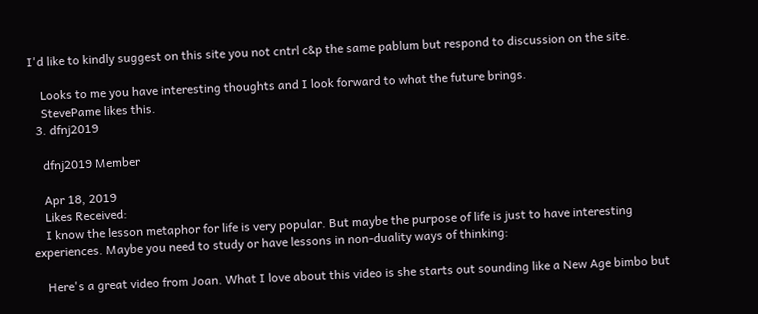I'd like to kindly suggest on this site you not cntrl c&p the same pablum but respond to discussion on the site.

    Looks to me you have interesting thoughts and I look forward to what the future brings.
    StevePame likes this.
  3. dfnj2019

    dfnj2019 Member

    Apr 18, 2019
    Likes Received:
    I know the lesson metaphor for life is very popular. But maybe the purpose of life is just to have interesting experiences. Maybe you need to study or have lessons in non-duality ways of thinking:

    Here's a great video from Joan. What I love about this video is she starts out sounding like a New Age bimbo but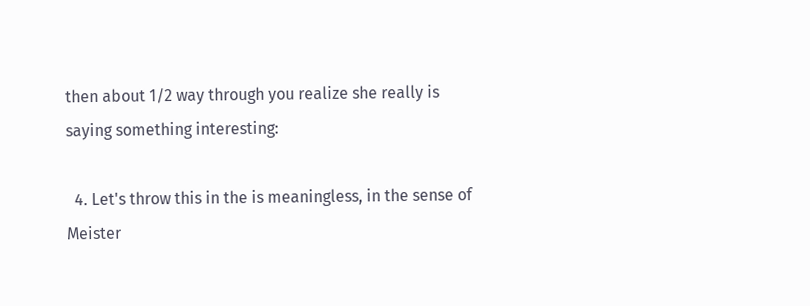then about 1/2 way through you realize she really is saying something interesting:

  4. Let's throw this in the is meaningless, in the sense of Meister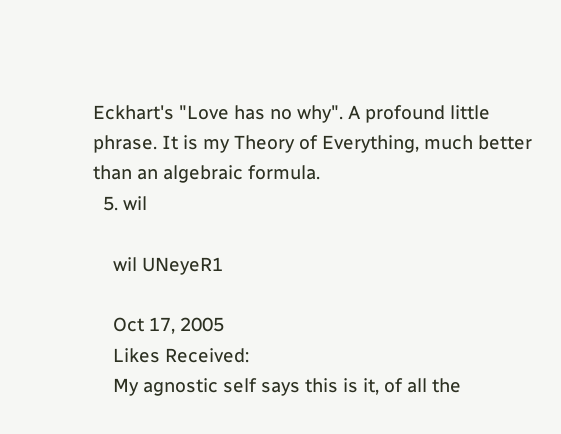Eckhart's "Love has no why". A profound little phrase. It is my Theory of Everything, much better than an algebraic formula.
  5. wil

    wil UNeyeR1

    Oct 17, 2005
    Likes Received:
    My agnostic self says this is it, of all the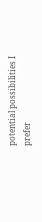potential possibilities I prefer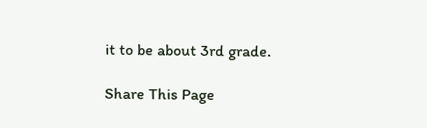it to be about 3rd grade.

Share This Page